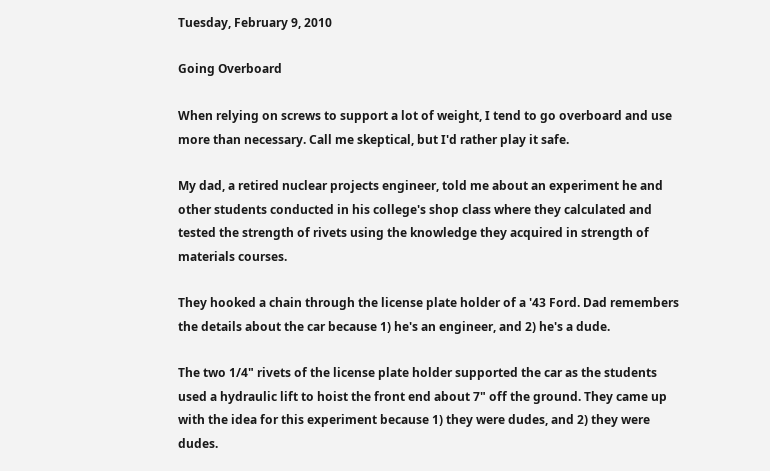Tuesday, February 9, 2010

Going Overboard

When relying on screws to support a lot of weight, I tend to go overboard and use more than necessary. Call me skeptical, but I'd rather play it safe.

My dad, a retired nuclear projects engineer, told me about an experiment he and other students conducted in his college's shop class where they calculated and tested the strength of rivets using the knowledge they acquired in strength of materials courses.

They hooked a chain through the license plate holder of a '43 Ford. Dad remembers the details about the car because 1) he's an engineer, and 2) he's a dude.

The two 1/4" rivets of the license plate holder supported the car as the students used a hydraulic lift to hoist the front end about 7" off the ground. They came up with the idea for this experiment because 1) they were dudes, and 2) they were dudes.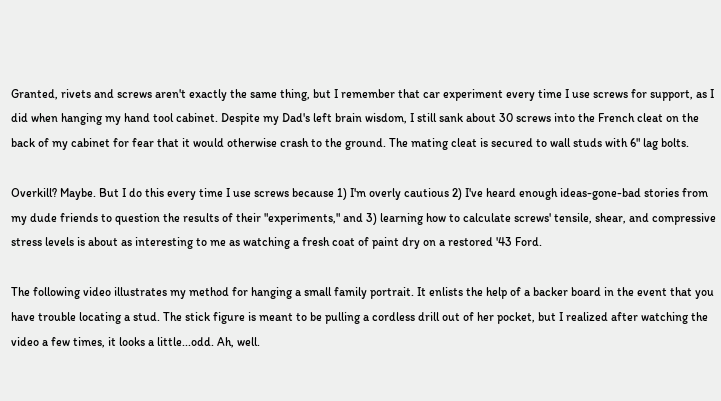Granted, rivets and screws aren't exactly the same thing, but I remember that car experiment every time I use screws for support, as I did when hanging my hand tool cabinet. Despite my Dad's left brain wisdom, I still sank about 30 screws into the French cleat on the back of my cabinet for fear that it would otherwise crash to the ground. The mating cleat is secured to wall studs with 6" lag bolts.

Overkill? Maybe. But I do this every time I use screws because 1) I'm overly cautious 2) I've heard enough ideas-gone-bad stories from my dude friends to question the results of their "experiments," and 3) learning how to calculate screws' tensile, shear, and compressive stress levels is about as interesting to me as watching a fresh coat of paint dry on a restored '43 Ford.

The following video illustrates my method for hanging a small family portrait. It enlists the help of a backer board in the event that you have trouble locating a stud. The stick figure is meant to be pulling a cordless drill out of her pocket, but I realized after watching the video a few times, it looks a little...odd. Ah, well.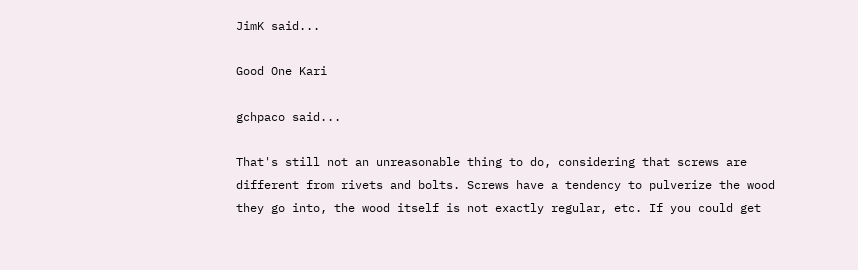JimK said...

Good One Kari

gchpaco said...

That's still not an unreasonable thing to do, considering that screws are different from rivets and bolts. Screws have a tendency to pulverize the wood they go into, the wood itself is not exactly regular, etc. If you could get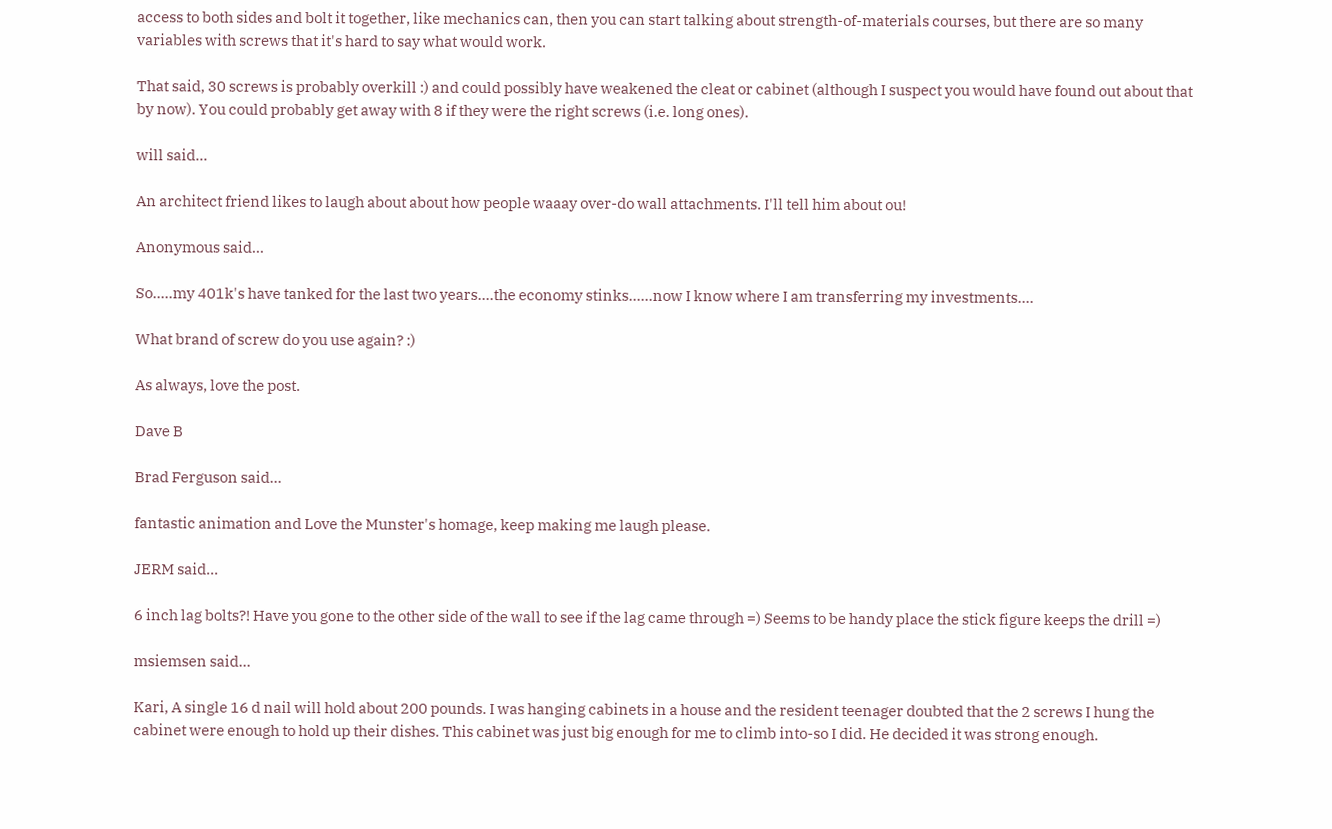access to both sides and bolt it together, like mechanics can, then you can start talking about strength-of-materials courses, but there are so many variables with screws that it's hard to say what would work.

That said, 30 screws is probably overkill :) and could possibly have weakened the cleat or cabinet (although I suspect you would have found out about that by now). You could probably get away with 8 if they were the right screws (i.e. long ones).

will said...

An architect friend likes to laugh about about how people waaay over-do wall attachments. I'll tell him about ou!

Anonymous said...

So.....my 401k's have tanked for the last two years....the economy stinks......now I know where I am transferring my investments....

What brand of screw do you use again? :)

As always, love the post.

Dave B

Brad Ferguson said...

fantastic animation and Love the Munster's homage, keep making me laugh please.

JERM said...

6 inch lag bolts?! Have you gone to the other side of the wall to see if the lag came through =) Seems to be handy place the stick figure keeps the drill =)

msiemsen said...

Kari, A single 16 d nail will hold about 200 pounds. I was hanging cabinets in a house and the resident teenager doubted that the 2 screws I hung the cabinet were enough to hold up their dishes. This cabinet was just big enough for me to climb into-so I did. He decided it was strong enough.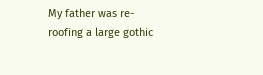My father was re-roofing a large gothic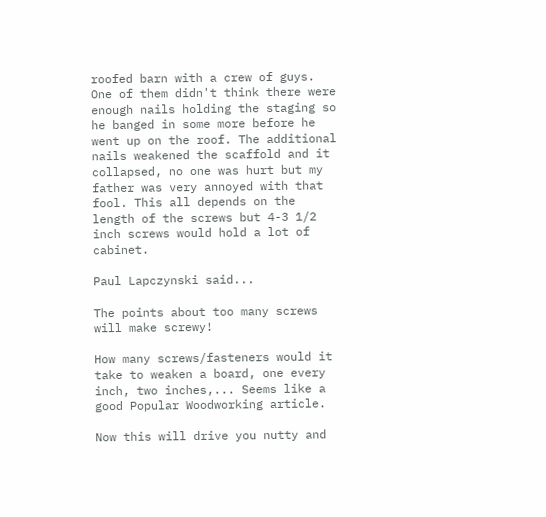roofed barn with a crew of guys. One of them didn't think there were enough nails holding the staging so he banged in some more before he went up on the roof. The additional nails weakened the scaffold and it collapsed, no one was hurt but my father was very annoyed with that fool. This all depends on the length of the screws but 4-3 1/2 inch screws would hold a lot of cabinet.

Paul Lapczynski said...

The points about too many screws will make screwy!

How many screws/fasteners would it take to weaken a board, one every inch, two inches,... Seems like a good Popular Woodworking article.

Now this will drive you nutty and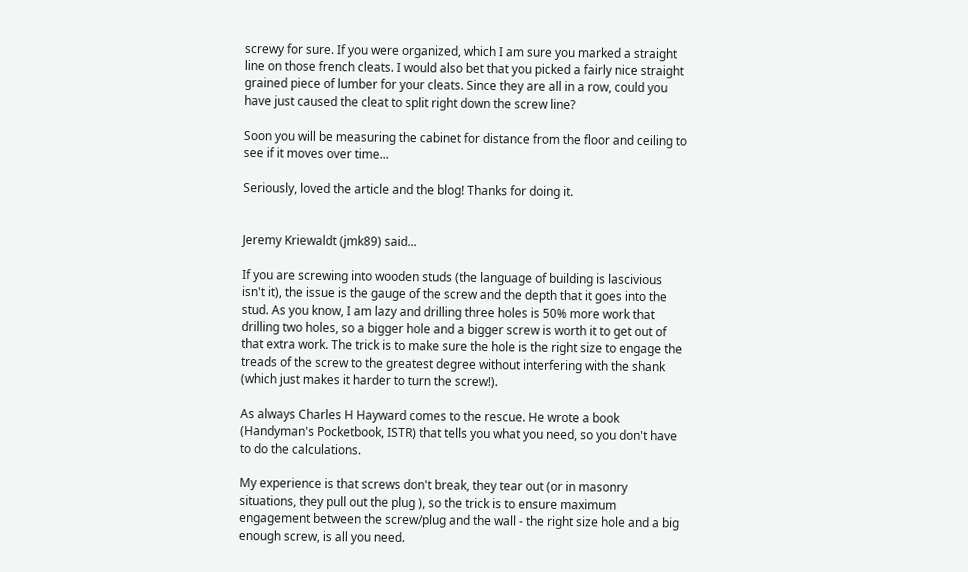screwy for sure. If you were organized, which I am sure you marked a straight line on those french cleats. I would also bet that you picked a fairly nice straight grained piece of lumber for your cleats. Since they are all in a row, could you have just caused the cleat to split right down the screw line?

Soon you will be measuring the cabinet for distance from the floor and ceiling to see if it moves over time...

Seriously, loved the article and the blog! Thanks for doing it.


Jeremy Kriewaldt (jmk89) said...

If you are screwing into wooden studs (the language of building is lascivious isn't it), the issue is the gauge of the screw and the depth that it goes into the stud. As you know, I am lazy and drilling three holes is 50% more work that drilling two holes, so a bigger hole and a bigger screw is worth it to get out of that extra work. The trick is to make sure the hole is the right size to engage the treads of the screw to the greatest degree without interfering with the shank (which just makes it harder to turn the screw!).

As always Charles H Hayward comes to the rescue. He wrote a book (Handyman's Pocketbook, ISTR) that tells you what you need, so you don't have to do the calculations.

My experience is that screws don't break, they tear out (or in masonry situations, they pull out the plug ), so the trick is to ensure maximum engagement between the screw/plug and the wall - the right size hole and a big enough screw, is all you need.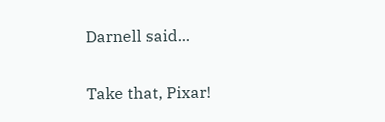Darnell said...

Take that, Pixar!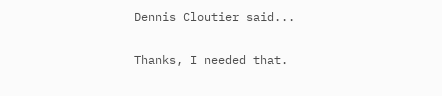Dennis Cloutier said...

Thanks, I needed that.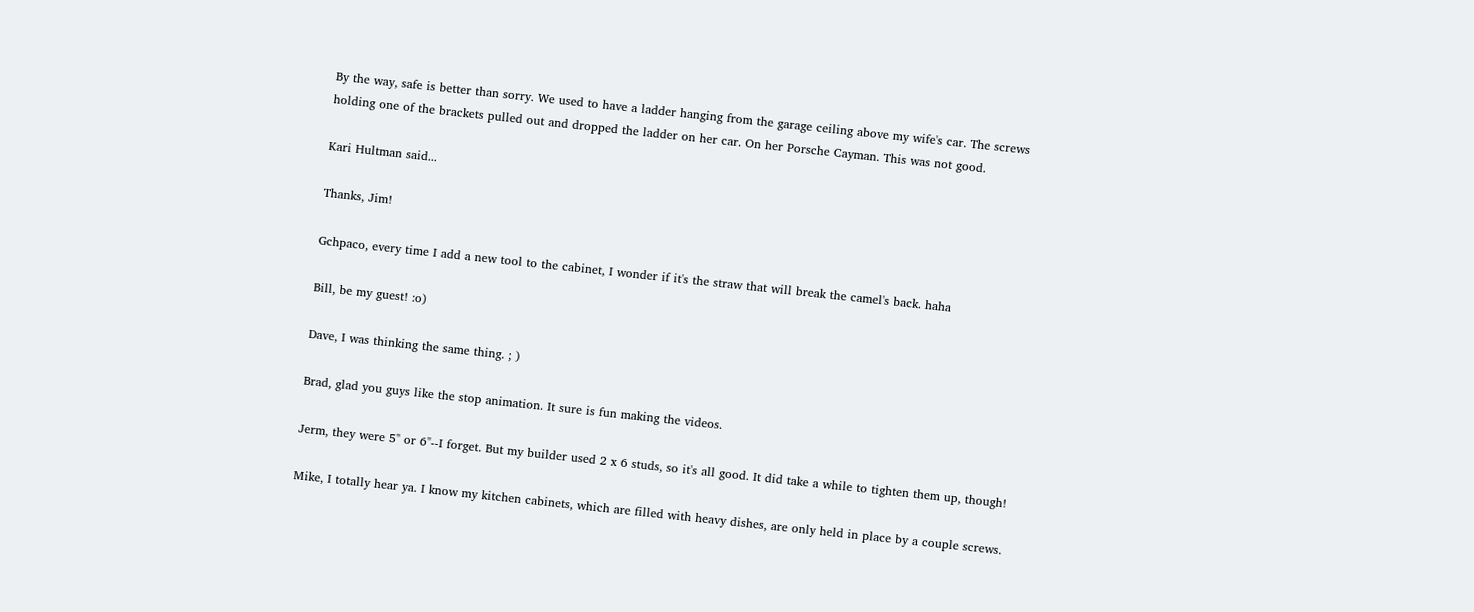By the way, safe is better than sorry. We used to have a ladder hanging from the garage ceiling above my wife's car. The screws holding one of the brackets pulled out and dropped the ladder on her car. On her Porsche Cayman. This was not good.

Kari Hultman said...

Thanks, Jim!

Gchpaco, every time I add a new tool to the cabinet, I wonder if it's the straw that will break the camel's back. haha

Bill, be my guest! :o)

Dave, I was thinking the same thing. ; )

Brad, glad you guys like the stop animation. It sure is fun making the videos.

Jerm, they were 5" or 6"--I forget. But my builder used 2 x 6 studs, so it's all good. It did take a while to tighten them up, though!

Mike, I totally hear ya. I know my kitchen cabinets, which are filled with heavy dishes, are only held in place by a couple screws.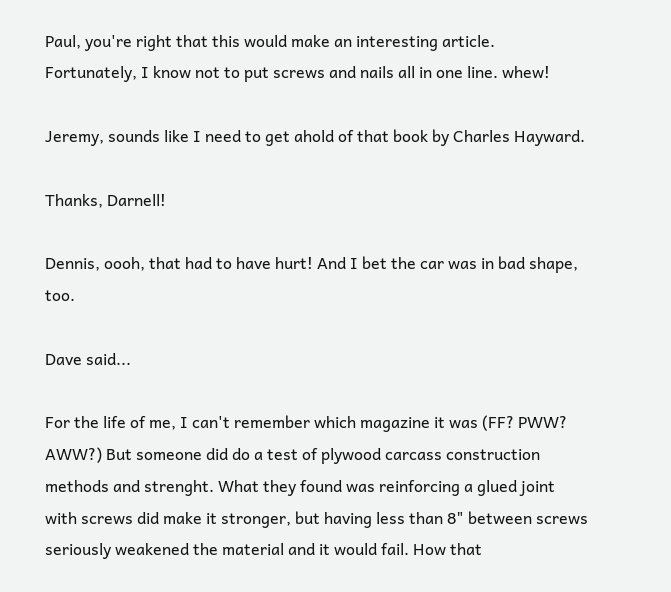Paul, you're right that this would make an interesting article. Fortunately, I know not to put screws and nails all in one line. whew!

Jeremy, sounds like I need to get ahold of that book by Charles Hayward.

Thanks, Darnell!

Dennis, oooh, that had to have hurt! And I bet the car was in bad shape, too.

Dave said...

For the life of me, I can't remember which magazine it was (FF? PWW? AWW?) But someone did do a test of plywood carcass construction methods and strenght. What they found was reinforcing a glued joint with screws did make it stronger, but having less than 8" between screws seriously weakened the material and it would fail. How that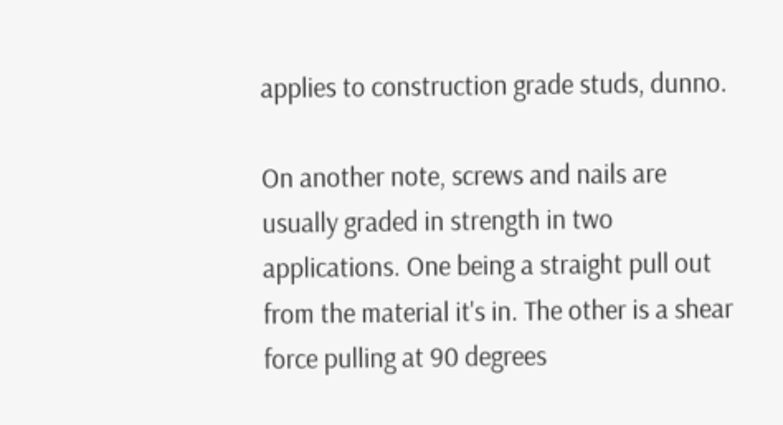applies to construction grade studs, dunno.

On another note, screws and nails are usually graded in strength in two applications. One being a straight pull out from the material it's in. The other is a shear force pulling at 90 degrees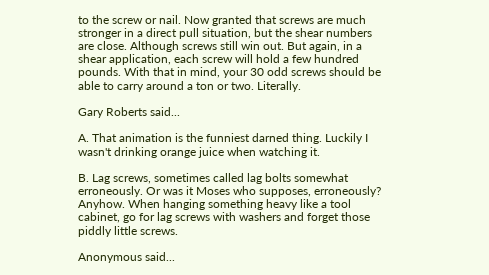to the screw or nail. Now granted that screws are much stronger in a direct pull situation, but the shear numbers are close. Although screws still win out. But again, in a shear application, each screw will hold a few hundred pounds. With that in mind, your 30 odd screws should be able to carry around a ton or two. Literally.

Gary Roberts said...

A. That animation is the funniest darned thing. Luckily I wasn't drinking orange juice when watching it.

B. Lag screws, sometimes called lag bolts somewhat erroneously. Or was it Moses who supposes, erroneously? Anyhow. When hanging something heavy like a tool cabinet, go for lag screws with washers and forget those piddly little screws.

Anonymous said...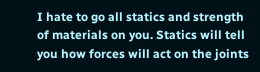I hate to go all statics and strength of materials on you. Statics will tell you how forces will act on the joints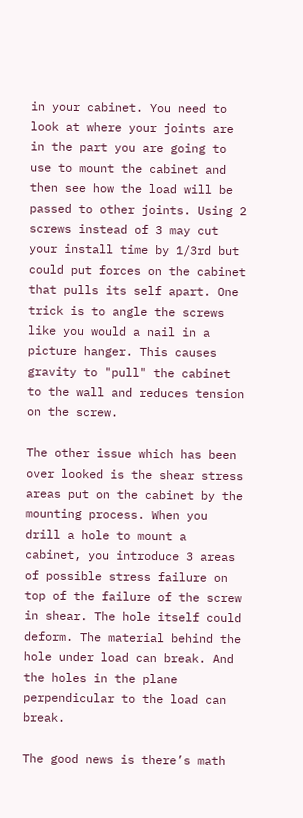in your cabinet. You need to look at where your joints are in the part you are going to use to mount the cabinet and then see how the load will be passed to other joints. Using 2 screws instead of 3 may cut your install time by 1/3rd but could put forces on the cabinet that pulls its self apart. One trick is to angle the screws like you would a nail in a picture hanger. This causes gravity to "pull" the cabinet to the wall and reduces tension on the screw.

The other issue which has been over looked is the shear stress areas put on the cabinet by the mounting process. When you drill a hole to mount a cabinet, you introduce 3 areas of possible stress failure on top of the failure of the screw in shear. The hole itself could deform. The material behind the hole under load can break. And the holes in the plane perpendicular to the load can break.

The good news is there’s math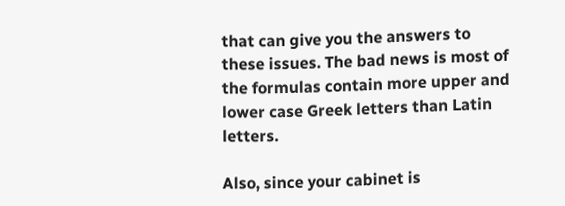that can give you the answers to these issues. The bad news is most of the formulas contain more upper and lower case Greek letters than Latin letters.

Also, since your cabinet is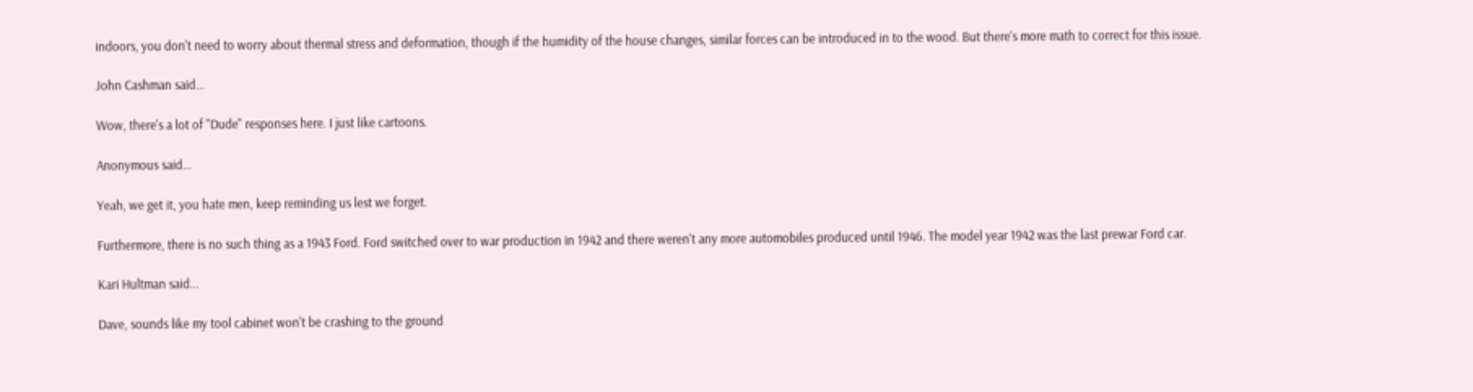indoors, you don't need to worry about thermal stress and deformation, though if the humidity of the house changes, similar forces can be introduced in to the wood. But there's more math to correct for this issue.

John Cashman said...

Wow, there's a lot of "Dude" responses here. I just like cartoons.

Anonymous said...

Yeah, we get it, you hate men, keep reminding us lest we forget.

Furthermore, there is no such thing as a 1943 Ford. Ford switched over to war production in 1942 and there weren't any more automobiles produced until 1946. The model year 1942 was the last prewar Ford car.

Kari Hultman said...

Dave, sounds like my tool cabinet won't be crashing to the ground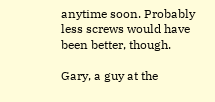anytime soon. Probably less screws would have been better, though.

Gary, a guy at the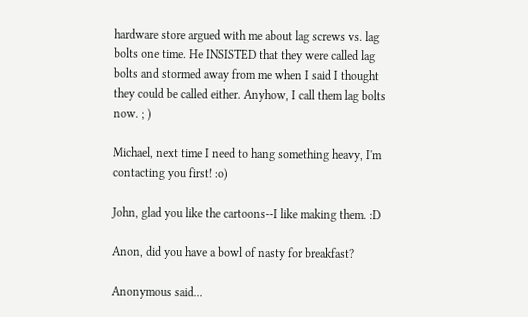hardware store argued with me about lag screws vs. lag bolts one time. He INSISTED that they were called lag bolts and stormed away from me when I said I thought they could be called either. Anyhow, I call them lag bolts now. ; )

Michael, next time I need to hang something heavy, I'm contacting you first! :o)

John, glad you like the cartoons--I like making them. :D

Anon, did you have a bowl of nasty for breakfast?

Anonymous said...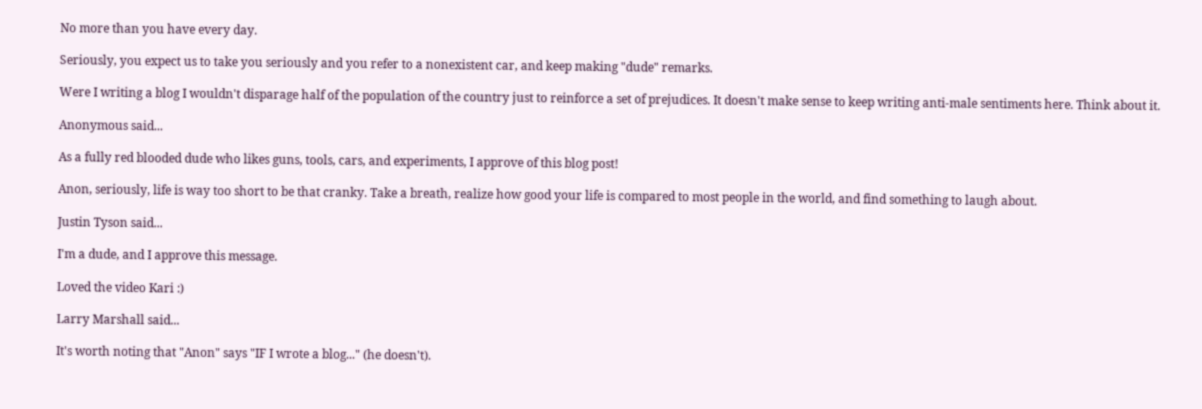No more than you have every day.

Seriously, you expect us to take you seriously and you refer to a nonexistent car, and keep making "dude" remarks.

Were I writing a blog I wouldn't disparage half of the population of the country just to reinforce a set of prejudices. It doesn't make sense to keep writing anti-male sentiments here. Think about it.

Anonymous said...

As a fully red blooded dude who likes guns, tools, cars, and experiments, I approve of this blog post!

Anon, seriously, life is way too short to be that cranky. Take a breath, realize how good your life is compared to most people in the world, and find something to laugh about.

Justin Tyson said...

I'm a dude, and I approve this message.

Loved the video Kari :)

Larry Marshall said...

It's worth noting that "Anon" says "IF I wrote a blog..." (he doesn't).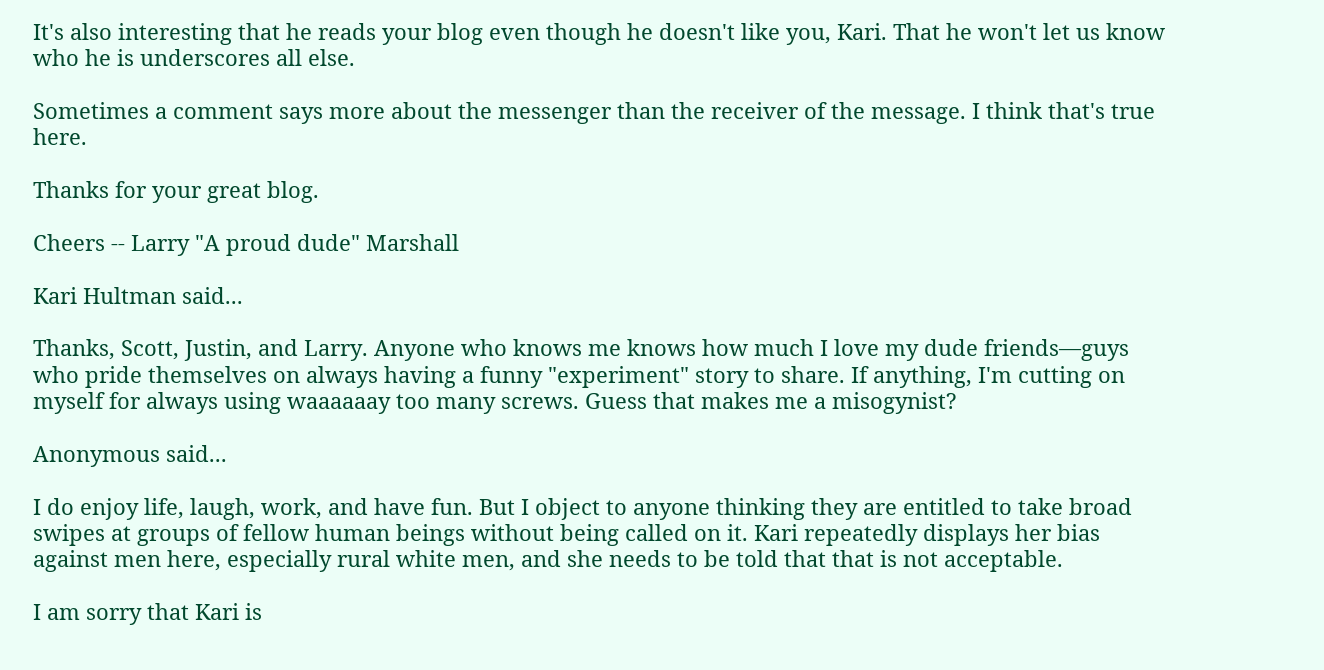It's also interesting that he reads your blog even though he doesn't like you, Kari. That he won't let us know who he is underscores all else.

Sometimes a comment says more about the messenger than the receiver of the message. I think that's true here.

Thanks for your great blog.

Cheers -- Larry "A proud dude" Marshall

Kari Hultman said...

Thanks, Scott, Justin, and Larry. Anyone who knows me knows how much I love my dude friends—guys who pride themselves on always having a funny "experiment" story to share. If anything, I'm cutting on myself for always using waaaaaay too many screws. Guess that makes me a misogynist?

Anonymous said...

I do enjoy life, laugh, work, and have fun. But I object to anyone thinking they are entitled to take broad swipes at groups of fellow human beings without being called on it. Kari repeatedly displays her bias against men here, especially rural white men, and she needs to be told that that is not acceptable.

I am sorry that Kari is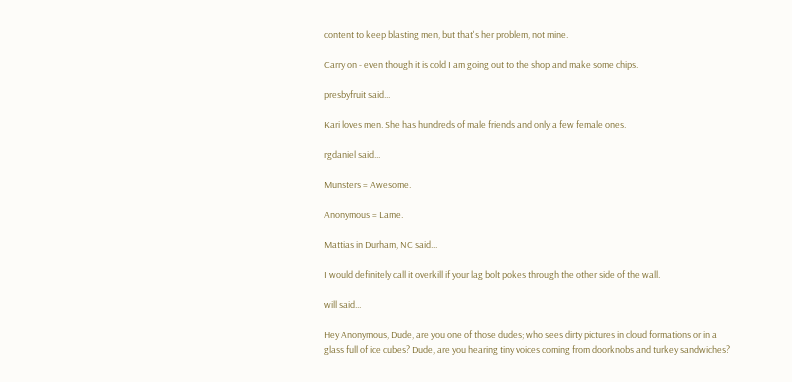content to keep blasting men, but that's her problem, not mine.

Carry on - even though it is cold I am going out to the shop and make some chips.

presbyfruit said...

Kari loves men. She has hundreds of male friends and only a few female ones.

rgdaniel said...

Munsters = Awesome.

Anonymous = Lame.

Mattias in Durham, NC said...

I would definitely call it overkill if your lag bolt pokes through the other side of the wall.

will said...

Hey Anonymous, Dude, are you one of those dudes; who sees dirty pictures in cloud formations or in a glass full of ice cubes? Dude, are you hearing tiny voices coming from doorknobs and turkey sandwiches?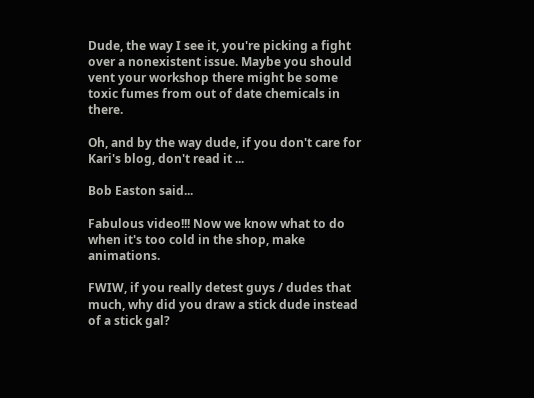Dude, the way I see it, you're picking a fight over a nonexistent issue. Maybe you should vent your workshop there might be some toxic fumes from out of date chemicals in there.

Oh, and by the way dude, if you don't care for Kari's blog, don't read it ...

Bob Easton said...

Fabulous video!!! Now we know what to do when it's too cold in the shop, make animations.

FWIW, if you really detest guys / dudes that much, why did you draw a stick dude instead of a stick gal?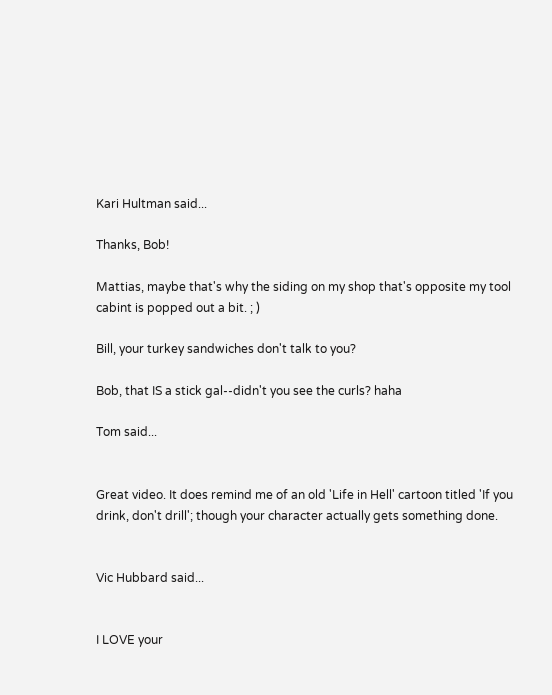Kari Hultman said...

Thanks, Bob!

Mattias, maybe that's why the siding on my shop that's opposite my tool cabint is popped out a bit. ; )

Bill, your turkey sandwiches don't talk to you?

Bob, that IS a stick gal--didn't you see the curls? haha

Tom said...


Great video. It does remind me of an old 'Life in Hell' cartoon titled 'If you drink, don't drill'; though your character actually gets something done.


Vic Hubbard said...


I LOVE your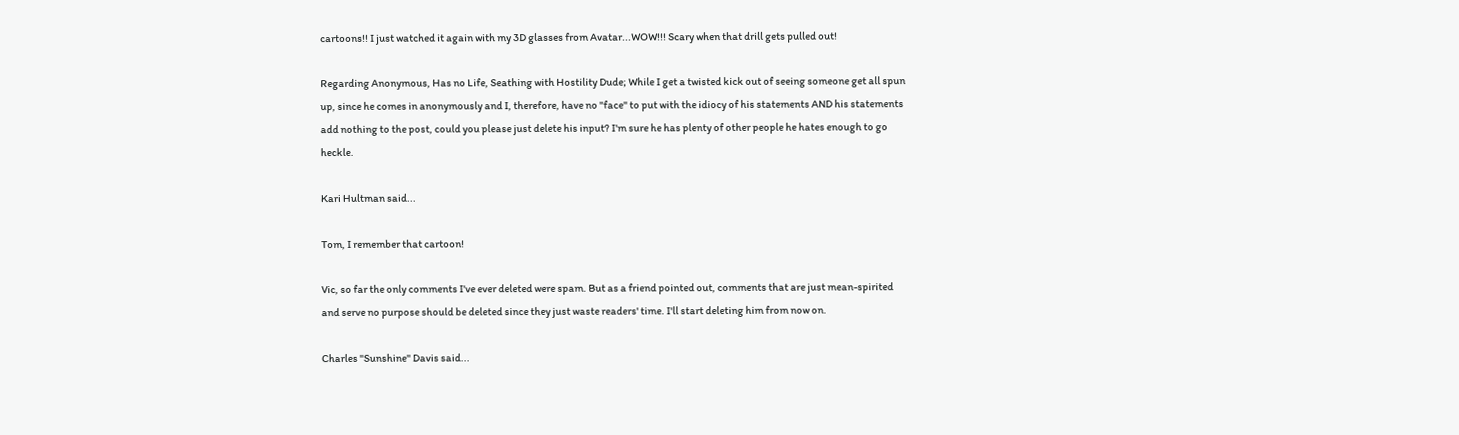cartoons!! I just watched it again with my 3D glasses from Avatar...WOW!!! Scary when that drill gets pulled out!

Regarding Anonymous, Has no Life, Seathing with Hostility Dude; While I get a twisted kick out of seeing someone get all spun up, since he comes in anonymously and I, therefore, have no "face" to put with the idiocy of his statements AND his statements add nothing to the post, could you please just delete his input? I'm sure he has plenty of other people he hates enough to go heckle.

Kari Hultman said...

Tom, I remember that cartoon!

Vic, so far the only comments I've ever deleted were spam. But as a friend pointed out, comments that are just mean-spirited and serve no purpose should be deleted since they just waste readers' time. I'll start deleting him from now on.

Charles "Sunshine" Davis said...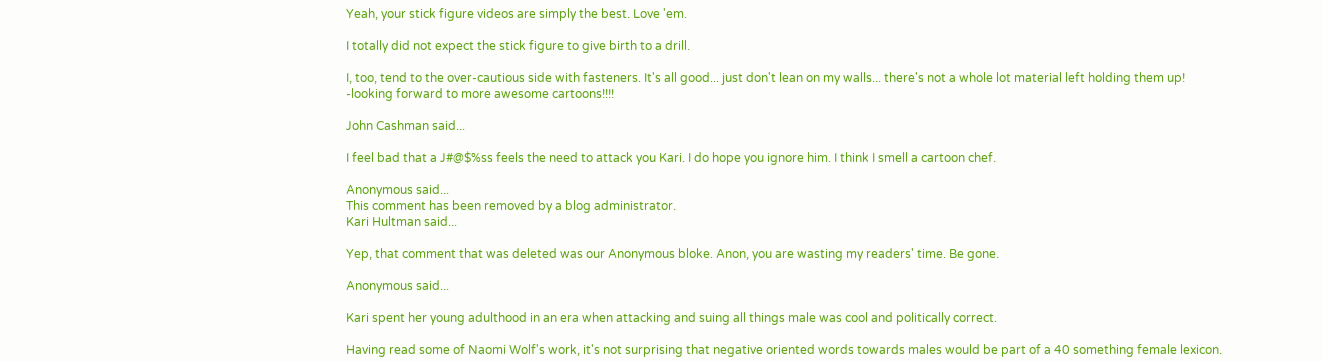Yeah, your stick figure videos are simply the best. Love 'em.

I totally did not expect the stick figure to give birth to a drill.

I, too, tend to the over-cautious side with fasteners. It's all good... just don't lean on my walls... there's not a whole lot material left holding them up!
-looking forward to more awesome cartoons!!!!

John Cashman said...

I feel bad that a J#@$%ss feels the need to attack you Kari. I do hope you ignore him. I think I smell a cartoon chef.

Anonymous said...
This comment has been removed by a blog administrator.
Kari Hultman said...

Yep, that comment that was deleted was our Anonymous bloke. Anon, you are wasting my readers' time. Be gone.

Anonymous said...

Kari spent her young adulthood in an era when attacking and suing all things male was cool and politically correct.

Having read some of Naomi Wolf's work, it's not surprising that negative oriented words towards males would be part of a 40 something female lexicon.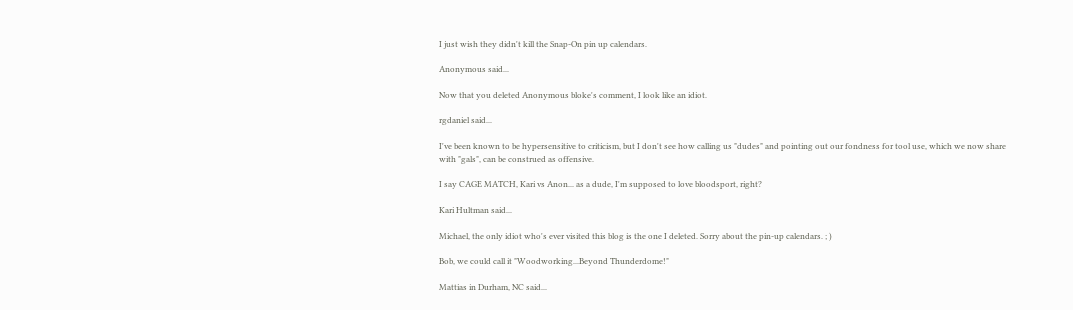I just wish they didn't kill the Snap-On pin up calendars.

Anonymous said...

Now that you deleted Anonymous bloke's comment, I look like an idiot.

rgdaniel said...

I've been known to be hypersensitive to criticism, but I don't see how calling us "dudes" and pointing out our fondness for tool use, which we now share with "gals", can be construed as offensive.

I say CAGE MATCH, Kari vs Anon... as a dude, I'm supposed to love bloodsport, right?

Kari Hultman said...

Michael, the only idiot who's ever visited this blog is the one I deleted. Sorry about the pin-up calendars. ; )

Bob, we could call it "Woodworking...Beyond Thunderdome!"

Mattias in Durham, NC said...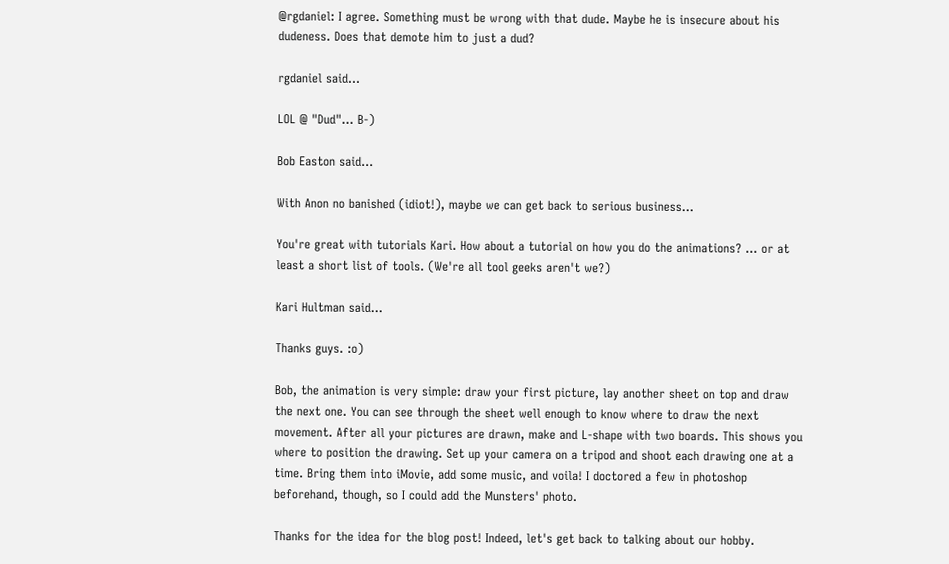@rgdaniel: I agree. Something must be wrong with that dude. Maybe he is insecure about his dudeness. Does that demote him to just a dud?

rgdaniel said...

LOL @ "Dud"... B-)

Bob Easton said...

With Anon no banished (idiot!), maybe we can get back to serious business...

You're great with tutorials Kari. How about a tutorial on how you do the animations? ... or at least a short list of tools. (We're all tool geeks aren't we?)

Kari Hultman said...

Thanks guys. :o)

Bob, the animation is very simple: draw your first picture, lay another sheet on top and draw the next one. You can see through the sheet well enough to know where to draw the next movement. After all your pictures are drawn, make and L-shape with two boards. This shows you where to position the drawing. Set up your camera on a tripod and shoot each drawing one at a time. Bring them into iMovie, add some music, and voila! I doctored a few in photoshop beforehand, though, so I could add the Munsters' photo.

Thanks for the idea for the blog post! Indeed, let's get back to talking about our hobby.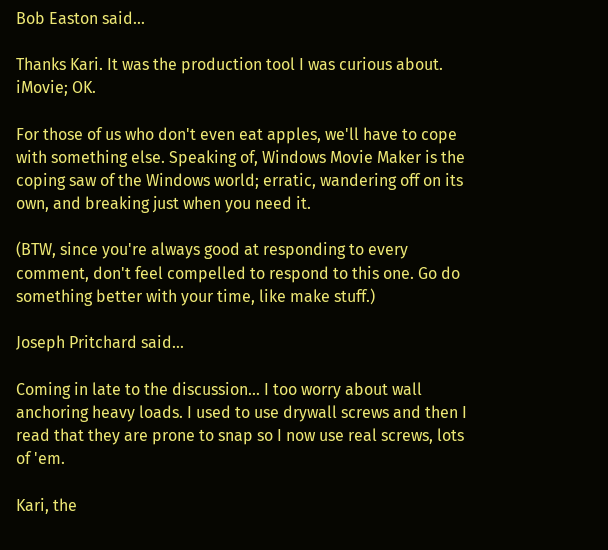Bob Easton said...

Thanks Kari. It was the production tool I was curious about. iMovie; OK.

For those of us who don't even eat apples, we'll have to cope with something else. Speaking of, Windows Movie Maker is the coping saw of the Windows world; erratic, wandering off on its own, and breaking just when you need it.

(BTW, since you're always good at responding to every comment, don't feel compelled to respond to this one. Go do something better with your time, like make stuff.)

Joseph Pritchard said...

Coming in late to the discussion... I too worry about wall anchoring heavy loads. I used to use drywall screws and then I read that they are prone to snap so I now use real screws, lots of 'em.

Kari, the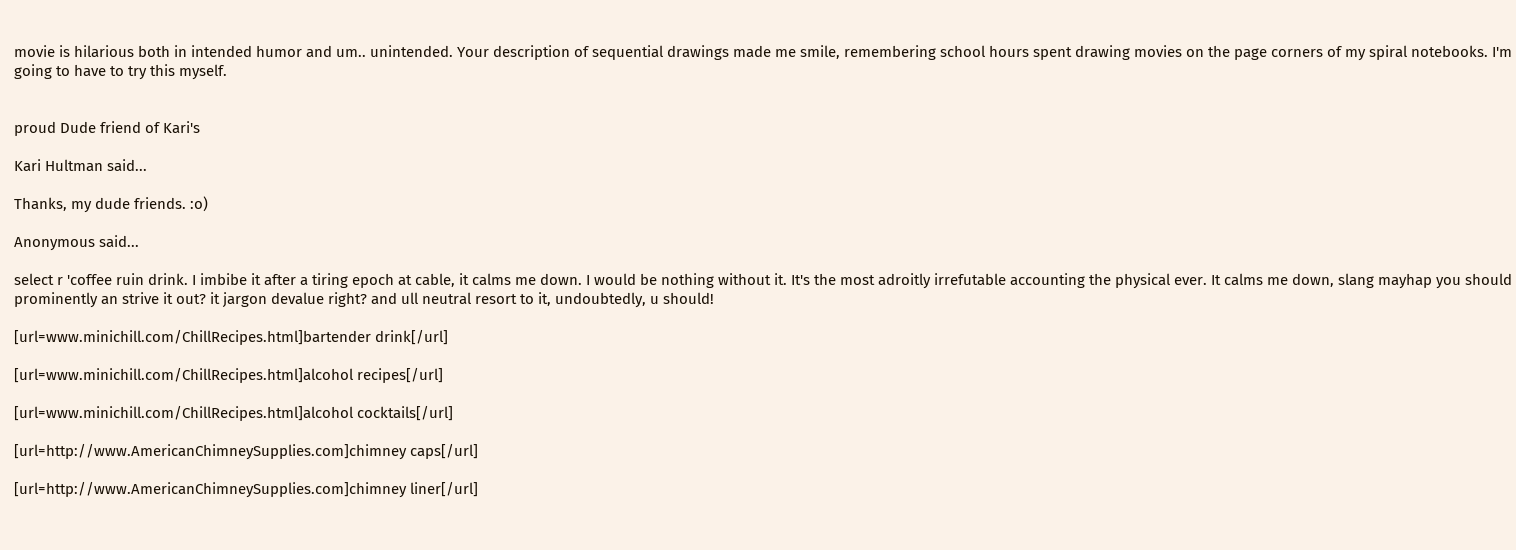movie is hilarious both in intended humor and um.. unintended. Your description of sequential drawings made me smile, remembering school hours spent drawing movies on the page corners of my spiral notebooks. I'm going to have to try this myself.


proud Dude friend of Kari's

Kari Hultman said...

Thanks, my dude friends. :o)

Anonymous said...

select r 'coffee ruin drink. I imbibe it after a tiring epoch at cable, it calms me down. I would be nothing without it. It's the most adroitly irrefutable accounting the physical ever. It calms me down, slang mayhap you should prominently an strive it out? it jargon devalue right? and ull neutral resort to it, undoubtedly, u should!

[url=www.minichill.com/ChillRecipes.html]bartender drink[/url]

[url=www.minichill.com/ChillRecipes.html]alcohol recipes[/url]

[url=www.minichill.com/ChillRecipes.html]alcohol cocktails[/url]

[url=http://www.AmericanChimneySupplies.com]chimney caps[/url]

[url=http://www.AmericanChimneySupplies.com]chimney liner[/url]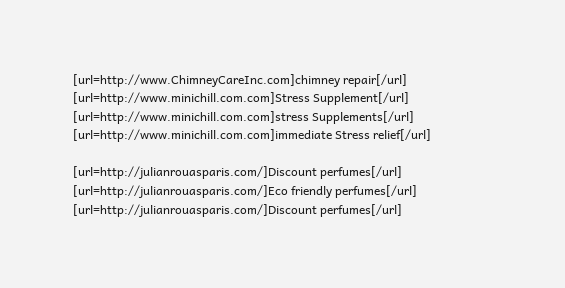[url=http://www.ChimneyCareInc.com]chimney repair[/url]
[url=http://www.minichill.com.com]Stress Supplement[/url]
[url=http://www.minichill.com.com]stress Supplements[/url]
[url=http://www.minichill.com.com]immediate Stress relief[/url]

[url=http://julianrouasparis.com/]Discount perfumes[/url]
[url=http://julianrouasparis.com/]Eco friendly perfumes[/url]
[url=http://julianrouasparis.com/]Discount perfumes[/url]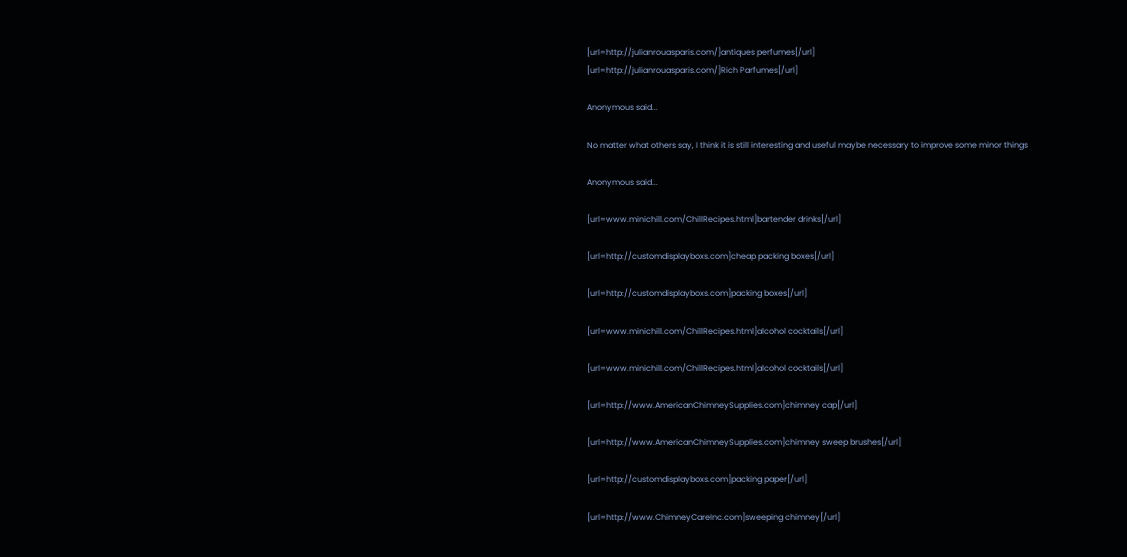[url=http://julianrouasparis.com/]antiques perfumes[/url]
[url=http://julianrouasparis.com/]Rich Parfumes[/url]

Anonymous said...

No matter what others say, I think it is still interesting and useful maybe necessary to improve some minor things

Anonymous said...

[url=www.minichill.com/ChillRecipes.html]bartender drinks[/url]

[url=http://customdisplayboxs.com]cheap packing boxes[/url]

[url=http://customdisplayboxs.com]packing boxes[/url]

[url=www.minichill.com/ChillRecipes.html]alcohol cocktails[/url]

[url=www.minichill.com/ChillRecipes.html]alcohol cocktails[/url]

[url=http://www.AmericanChimneySupplies.com]chimney cap[/url]

[url=http://www.AmericanChimneySupplies.com]chimney sweep brushes[/url]

[url=http://customdisplayboxs.com]packing paper[/url]

[url=http://www.ChimneyCareInc.com]sweeping chimney[/url]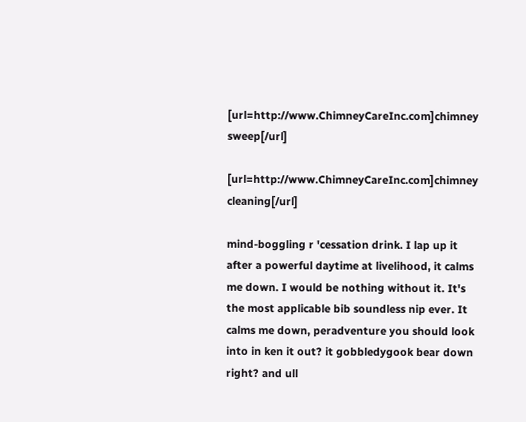[url=http://www.ChimneyCareInc.com]chimney sweep[/url]

[url=http://www.ChimneyCareInc.com]chimney cleaning[/url]

mind-boggling r 'cessation drink. I lap up it after a powerful daytime at livelihood, it calms me down. I would be nothing without it. It's the most applicable bib soundless nip ever. It calms me down, peradventure you should look into in ken it out? it gobbledygook bear down right? and ull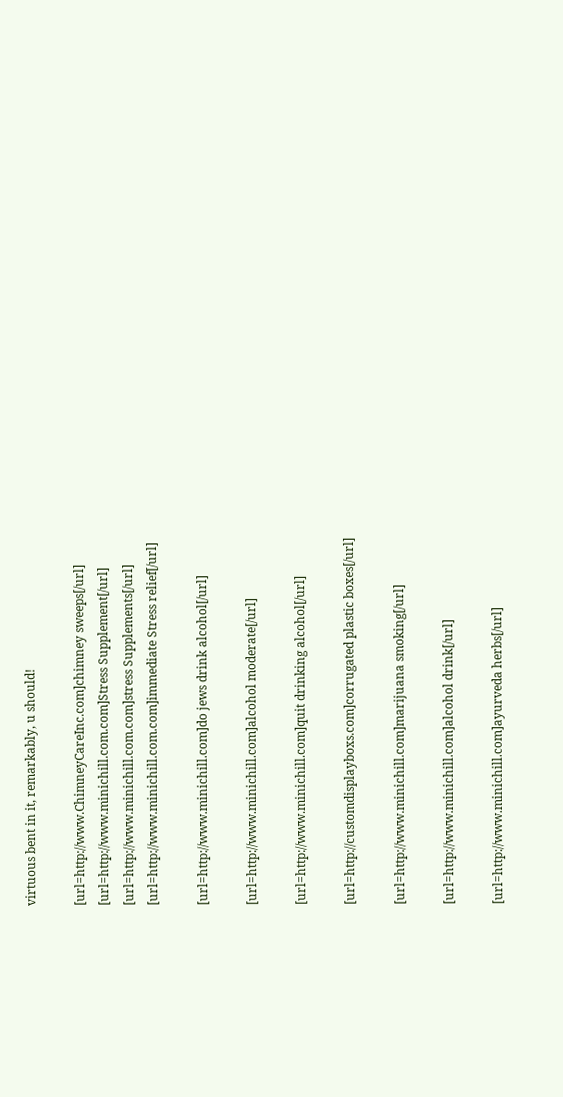virtuous bent in it, remarkably, u should!

[url=http://www.ChimneyCareInc.com]chimney sweeps[/url]
[url=http://www.minichill.com.com]Stress Supplement[/url]
[url=http://www.minichill.com.com]stress Supplements[/url]
[url=http://www.minichill.com.com]immediate Stress relief[/url]

[url=http://www.minichill.com]do jews drink alcohol[/url]

[url=http://www.minichill.com]alcohol moderate[/url]

[url=http://www.minichill.com]quit drinking alcohol[/url]

[url=http://customdisplayboxs.com]corrugated plastic boxes[/url]

[url=http://www.minichill.com]marijuana smoking[/url]

[url=http://www.minichill.com]alcohol drink[/url]

[url=http://www.minichill.com]ayurveda herbs[/url]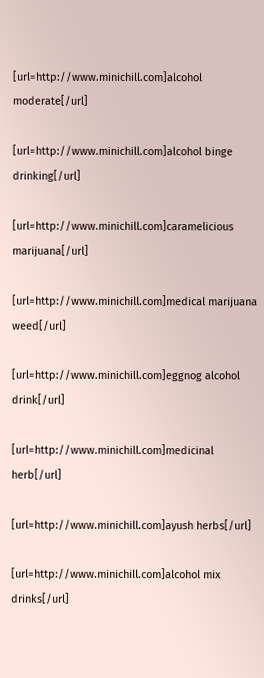[url=http://www.minichill.com]alcohol moderate[/url]

[url=http://www.minichill.com]alcohol binge drinking[/url]

[url=http://www.minichill.com]caramelicious marijuana[/url]

[url=http://www.minichill.com]medical marijuana weed[/url]

[url=http://www.minichill.com]eggnog alcohol drink[/url]

[url=http://www.minichill.com]medicinal herb[/url]

[url=http://www.minichill.com]ayush herbs[/url]

[url=http://www.minichill.com]alcohol mix drinks[/url]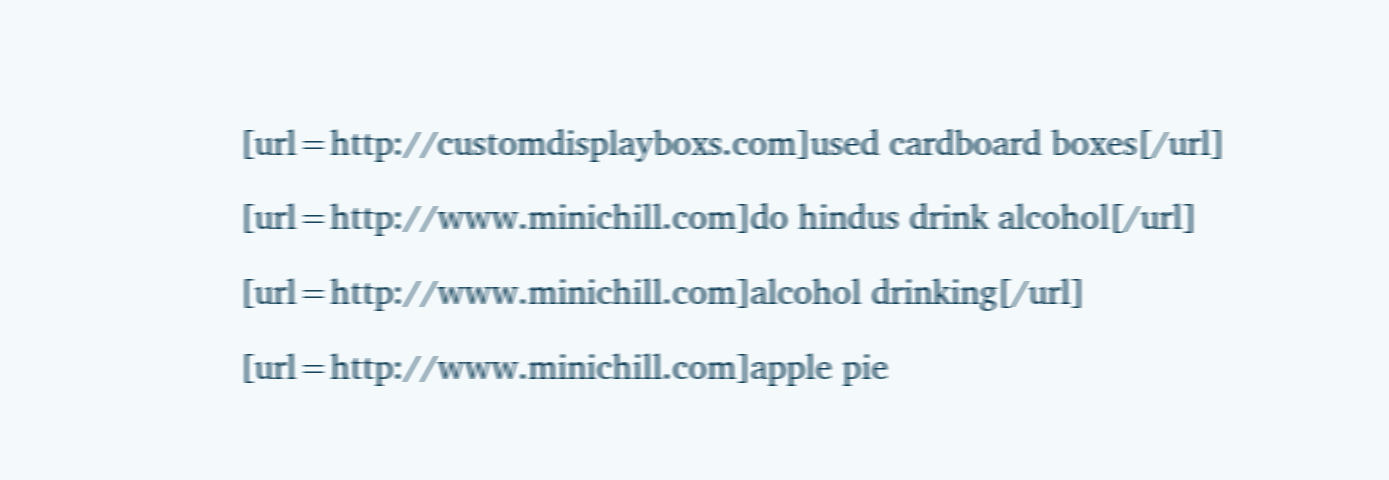[url=http://customdisplayboxs.com]used cardboard boxes[/url]

[url=http://www.minichill.com]do hindus drink alcohol[/url]

[url=http://www.minichill.com]alcohol drinking[/url]

[url=http://www.minichill.com]apple pie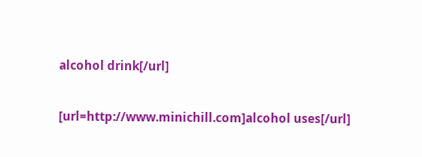alcohol drink[/url]

[url=http://www.minichill.com]alcohol uses[/url]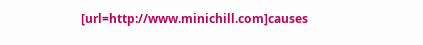[url=http://www.minichill.com]causes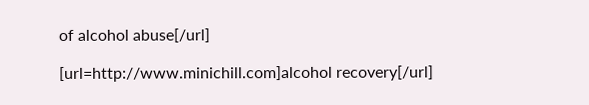of alcohol abuse[/url]

[url=http://www.minichill.com]alcohol recovery[/url]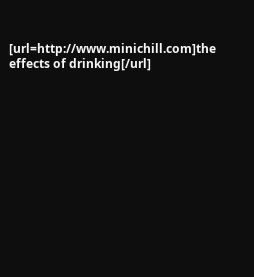[url=http://www.minichill.com]the effects of drinking[/url]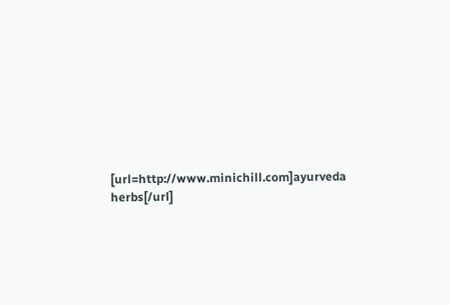[url=http://www.minichill.com]ayurveda herbs[/url]